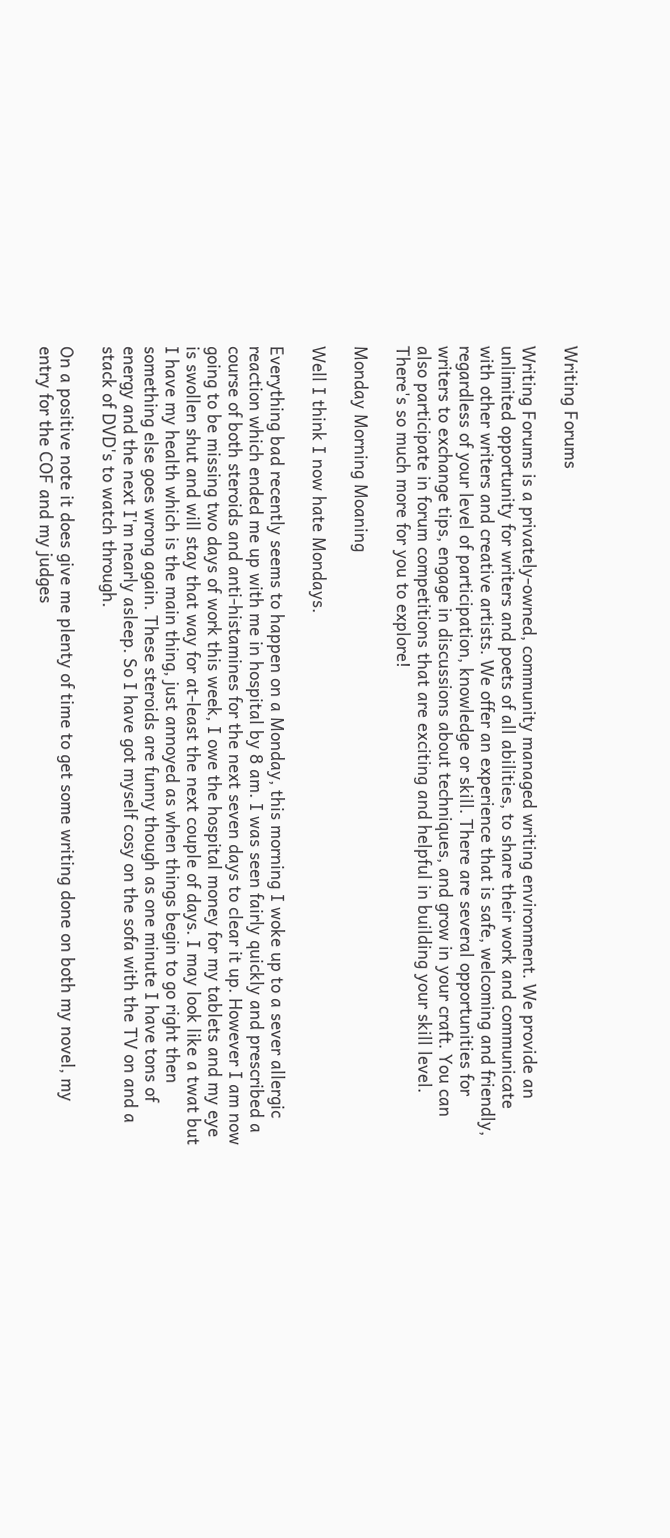Writing Forums

Writing Forums is a privately-owned, community managed writing environment. We provide an unlimited opportunity for writers and poets of all abilities, to share their work and communicate with other writers and creative artists. We offer an experience that is safe, welcoming and friendly, regardless of your level of participation, knowledge or skill. There are several opportunities for writers to exchange tips, engage in discussions about techniques, and grow in your craft. You can also participate in forum competitions that are exciting and helpful in building your skill level. There's so much more for you to explore!

Monday Morning Moaning

Well I think I now hate Mondays.

Everything bad recently seems to happen on a Monday, this morning I woke up to a sever allergic reaction which ended me up with me in hospital by 8 am. I was seen fairly quickly and prescribed a course of both steroids and anti-histamines for the next seven days to clear it up. However I am now going to be missing two days of work this week, I owe the hospital money for my tablets and my eye is swollen shut and will stay that way for at-least the next couple of days. I may look like a twat but I have my health which is the main thing, just annoyed as when things begin to go right then something else goes wrong again. These steroids are funny though as one minute I have tons of energy and the next I'm nearly asleep. So I have got myself cosy on the sofa with the TV on and a stack of DVD's to watch through.

On a positive note it does give me plenty of time to get some writing done on both my novel, my entry for the COF and my judges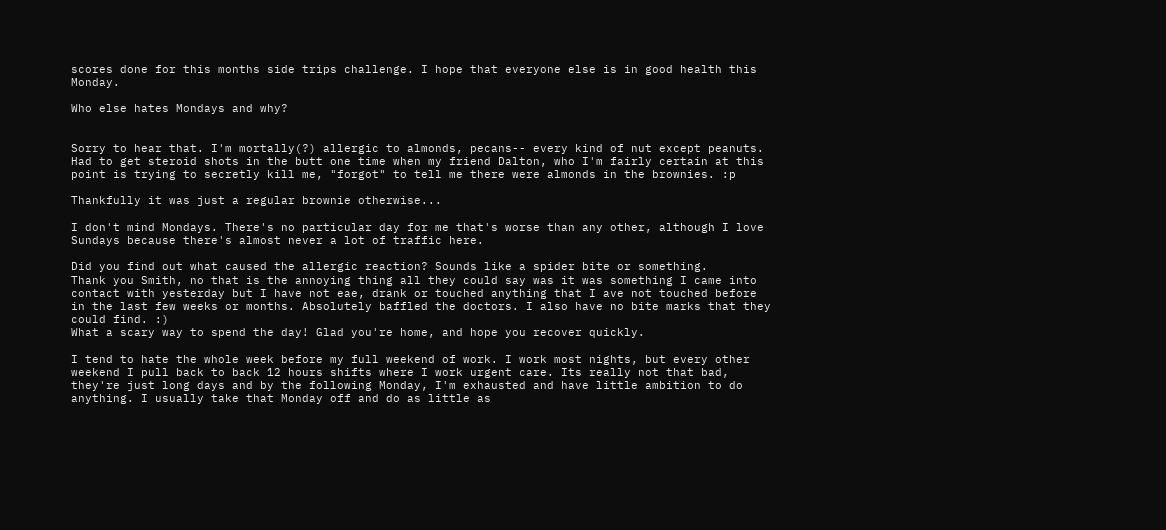scores done for this months side trips challenge. I hope that everyone else is in good health this Monday.

Who else hates Mondays and why?


Sorry to hear that. I'm mortally(?) allergic to almonds, pecans-- every kind of nut except peanuts. Had to get steroid shots in the butt one time when my friend Dalton, who I'm fairly certain at this point is trying to secretly kill me, "forgot" to tell me there were almonds in the brownies. :p

Thankfully it was just a regular brownie otherwise...

I don't mind Mondays. There's no particular day for me that's worse than any other, although I love Sundays because there's almost never a lot of traffic here.

Did you find out what caused the allergic reaction? Sounds like a spider bite or something.
Thank you Smith, no that is the annoying thing all they could say was it was something I came into contact with yesterday but I have not eae, drank or touched anything that I ave not touched before in the last few weeks or months. Absolutely baffled the doctors. I also have no bite marks that they could find. :)
What a scary way to spend the day! Glad you're home, and hope you recover quickly.

I tend to hate the whole week before my full weekend of work. I work most nights, but every other weekend I pull back to back 12 hours shifts where I work urgent care. Its really not that bad, they're just long days and by the following Monday, I'm exhausted and have little ambition to do anything. I usually take that Monday off and do as little as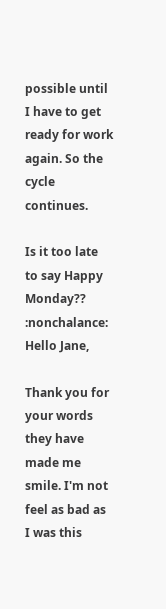possible until I have to get ready for work again. So the cycle continues.

Is it too late to say Happy Monday?? :nonchalance:
Hello Jane,

Thank you for your words they have made me smile. I'm not feel as bad as I was this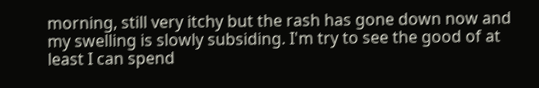morning, still very itchy but the rash has gone down now and my swelling is slowly subsiding. I'm try to see the good of at least I can spend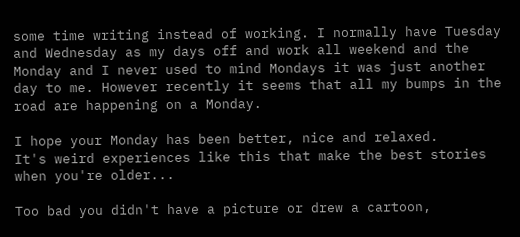some time writing instead of working. I normally have Tuesday and Wednesday as my days off and work all weekend and the Monday and I never used to mind Mondays it was just another day to me. However recently it seems that all my bumps in the road are happening on a Monday.

I hope your Monday has been better, nice and relaxed.
It's weird experiences like this that make the best stories when you're older...

Too bad you didn't have a picture or drew a cartoon,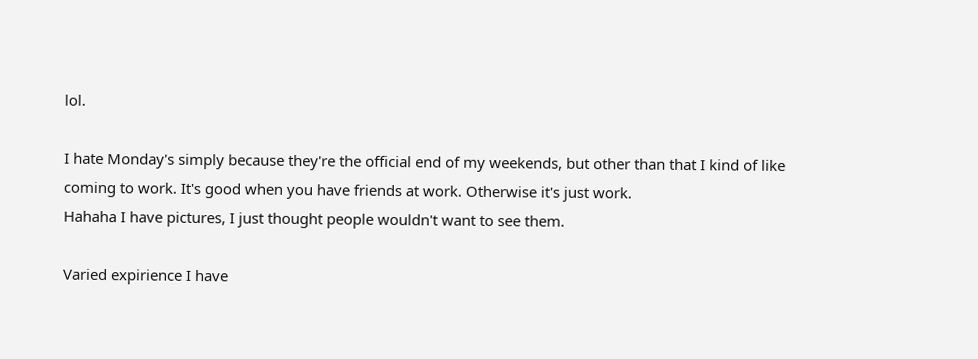lol.

I hate Monday's simply because they're the official end of my weekends, but other than that I kind of like coming to work. It's good when you have friends at work. Otherwise it's just work.
Hahaha I have pictures, I just thought people wouldn't want to see them.

Varied expirience I have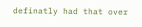definatly had that over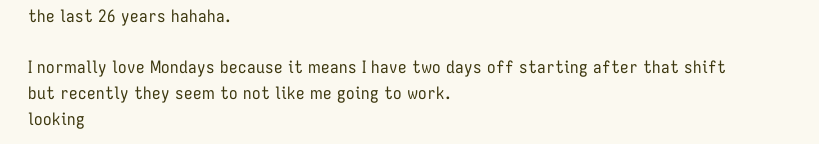the last 26 years hahaha.

I normally love Mondays because it means I have two days off starting after that shift but recently they seem to not like me going to work.
looking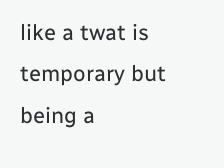like a twat is temporary but being a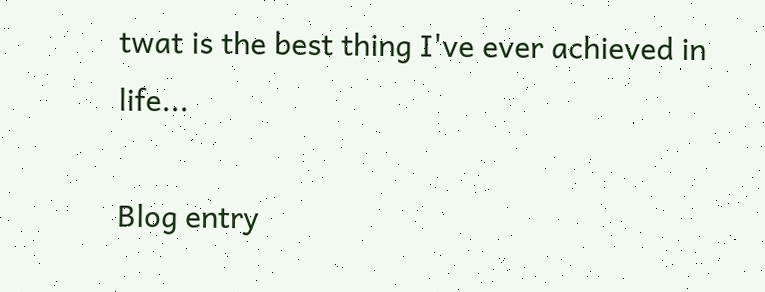twat is the best thing I've ever achieved in life...

Blog entry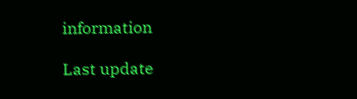information

Last update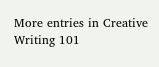More entries in Creative Writing 101